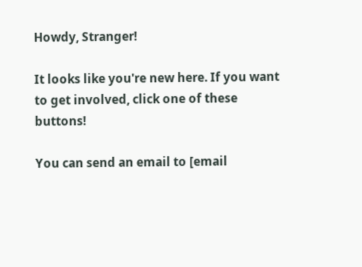Howdy, Stranger!

It looks like you're new here. If you want to get involved, click one of these buttons!

You can send an email to [email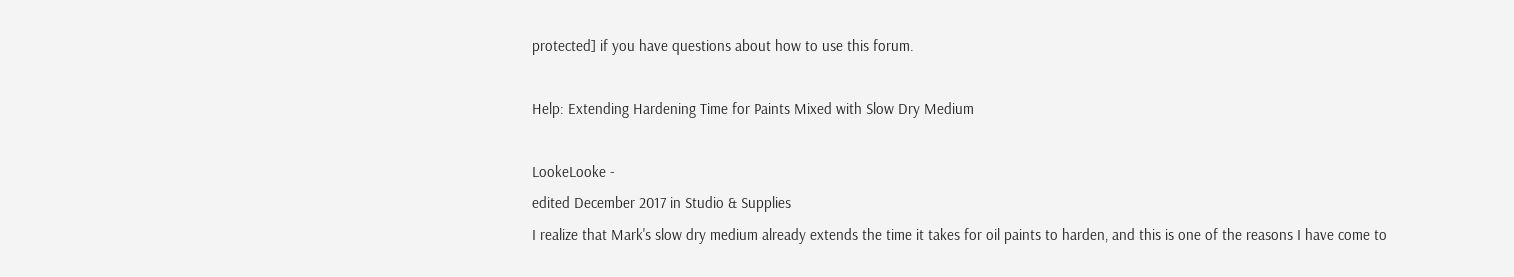protected] if you have questions about how to use this forum.

Help: Extending Hardening Time for Paints Mixed with Slow Dry Medium

LookeLooke -
edited December 2017 in Studio & Supplies
I realize that Mark's slow dry medium already extends the time it takes for oil paints to harden, and this is one of the reasons I have come to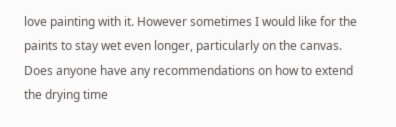love painting with it. However sometimes I would like for the paints to stay wet even longer, particularly on the canvas. Does anyone have any recommendations on how to extend the drying time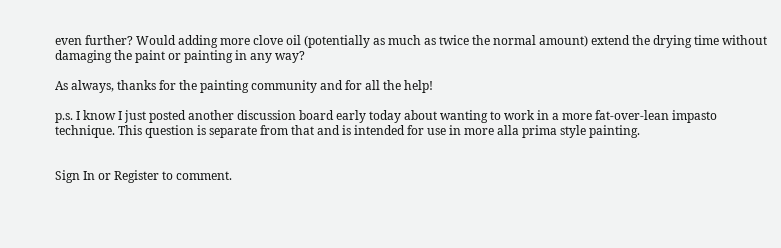even further? Would adding more clove oil (potentially as much as twice the normal amount) extend the drying time without damaging the paint or painting in any way?

As always, thanks for the painting community and for all the help!

p.s. I know I just posted another discussion board early today about wanting to work in a more fat-over-lean impasto technique. This question is separate from that and is intended for use in more alla prima style painting.


Sign In or Register to comment.